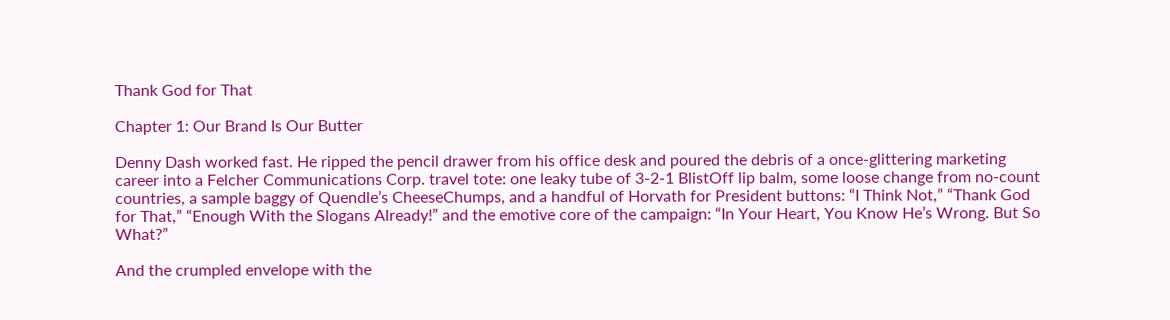Thank God for That

Chapter 1: Our Brand Is Our Butter

Denny Dash worked fast. He ripped the pencil drawer from his office desk and poured the debris of a once-glittering marketing career into a Felcher Communications Corp. travel tote: one leaky tube of 3-2-1 BlistOff lip balm, some loose change from no-count countries, a sample baggy of Quendle’s CheeseChumps, and a handful of Horvath for President buttons: “I Think Not,” “Thank God for That,” “Enough With the Slogans Already!” and the emotive core of the campaign: “In Your Heart, You Know He’s Wrong. But So What?”

And the crumpled envelope with the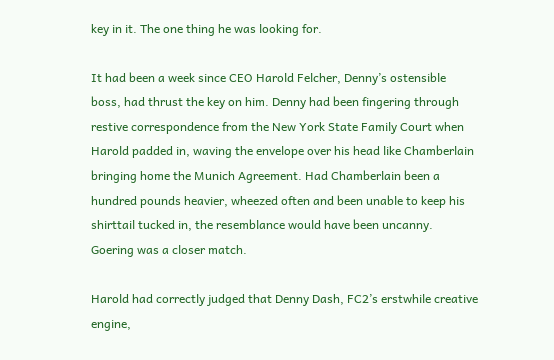key in it. The one thing he was looking for.

It had been a week since CEO Harold Felcher, Denny’s ostensible boss, had thrust the key on him. Denny had been fingering through restive correspondence from the New York State Family Court when Harold padded in, waving the envelope over his head like Chamberlain bringing home the Munich Agreement. Had Chamberlain been a hundred pounds heavier, wheezed often and been unable to keep his shirttail tucked in, the resemblance would have been uncanny. Goering was a closer match.

Harold had correctly judged that Denny Dash, FC2’s erstwhile creative engine,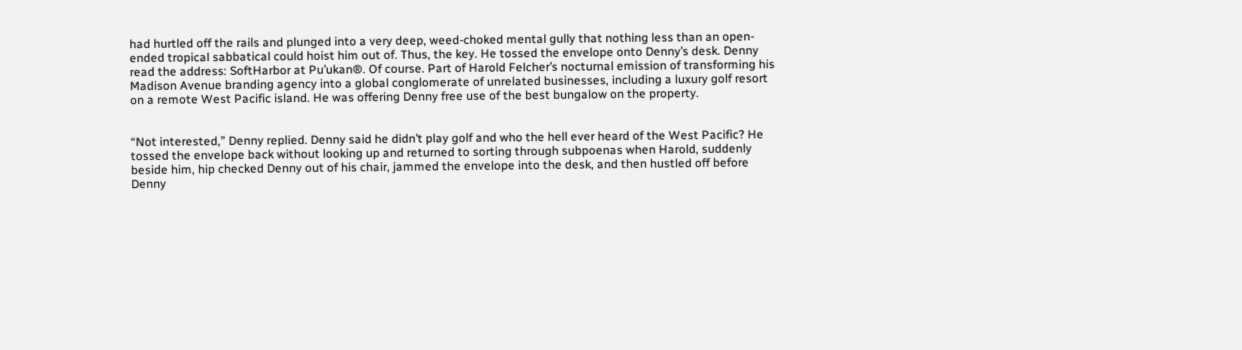had hurtled off the rails and plunged into a very deep, weed-choked mental gully that nothing less than an open-ended tropical sabbatical could hoist him out of. Thus, the key. He tossed the envelope onto Denny’s desk. Denny read the address: SoftHarbor at Pu’ukan®. Of course. Part of Harold Felcher’s nocturnal emission of transforming his Madison Avenue branding agency into a global conglomerate of unrelated businesses, including a luxury golf resort on a remote West Pacific island. He was offering Denny free use of the best bungalow on the property.


“Not interested,” Denny replied. Denny said he didn’t play golf and who the hell ever heard of the West Pacific? He tossed the envelope back without looking up and returned to sorting through subpoenas when Harold, suddenly beside him, hip checked Denny out of his chair, jammed the envelope into the desk, and then hustled off before Denny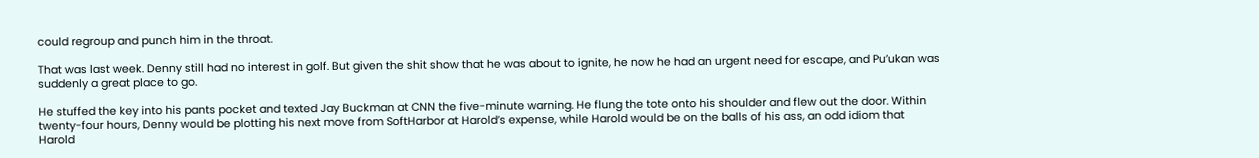could regroup and punch him in the throat.

That was last week. Denny still had no interest in golf. But given the shit show that he was about to ignite, he now he had an urgent need for escape, and Pu’ukan was suddenly a great place to go.

He stuffed the key into his pants pocket and texted Jay Buckman at CNN the five-minute warning. He flung the tote onto his shoulder and flew out the door. Within twenty-four hours, Denny would be plotting his next move from SoftHarbor at Harold’s expense, while Harold would be on the balls of his ass, an odd idiom that Harold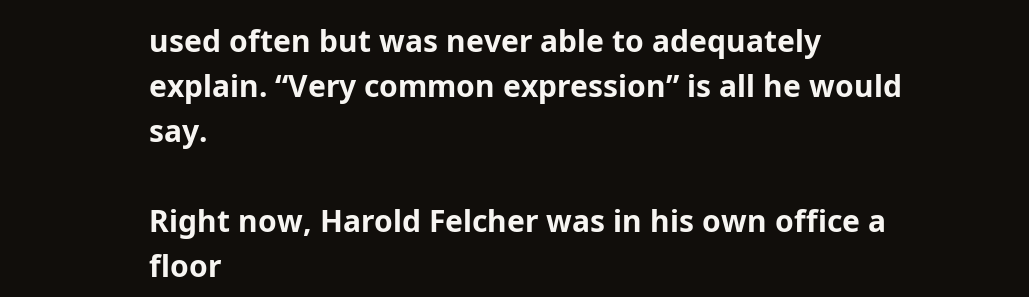used often but was never able to adequately explain. “Very common expression” is all he would say.

Right now, Harold Felcher was in his own office a floor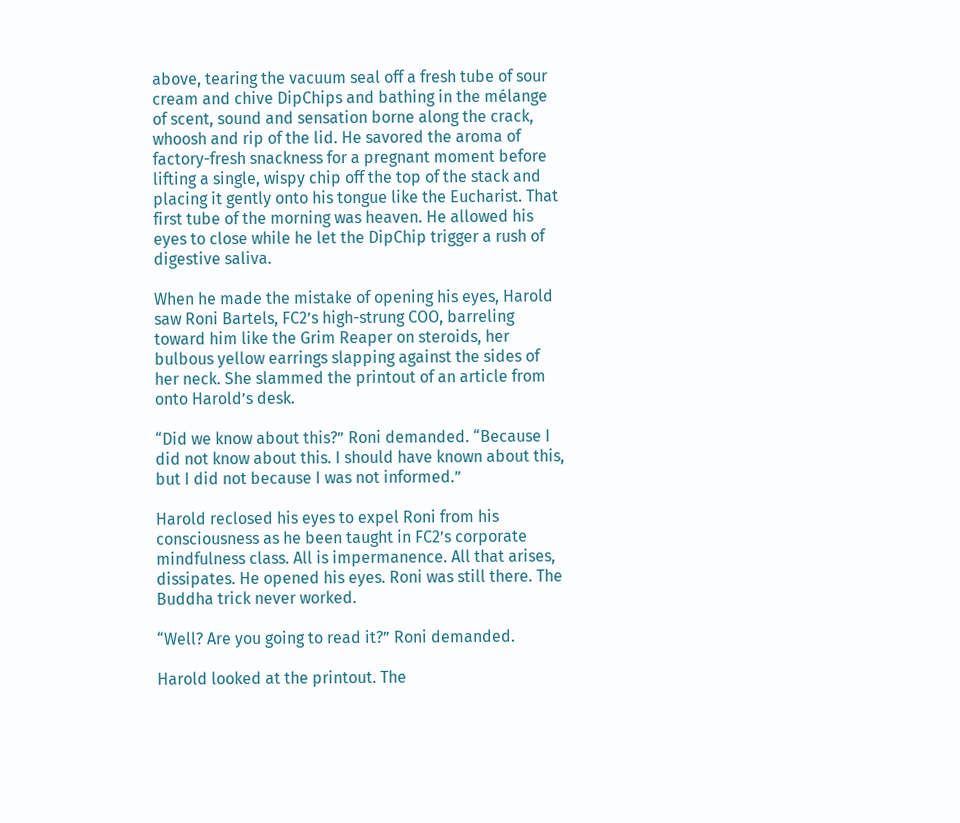above, tearing the vacuum seal off a fresh tube of sour cream and chive DipChips and bathing in the mélange of scent, sound and sensation borne along the crack, whoosh and rip of the lid. He savored the aroma of factory-fresh snackness for a pregnant moment before lifting a single, wispy chip off the top of the stack and placing it gently onto his tongue like the Eucharist. That first tube of the morning was heaven. He allowed his eyes to close while he let the DipChip trigger a rush of digestive saliva.

When he made the mistake of opening his eyes, Harold saw Roni Bartels, FC2’s high-strung COO, barreling toward him like the Grim Reaper on steroids, her bulbous yellow earrings slapping against the sides of her neck. She slammed the printout of an article from onto Harold’s desk.

“Did we know about this?” Roni demanded. “Because I did not know about this. I should have known about this, but I did not because I was not informed.”

Harold reclosed his eyes to expel Roni from his consciousness as he been taught in FC2’s corporate mindfulness class. All is impermanence. All that arises, dissipates. He opened his eyes. Roni was still there. The Buddha trick never worked.

“Well? Are you going to read it?” Roni demanded.

Harold looked at the printout. The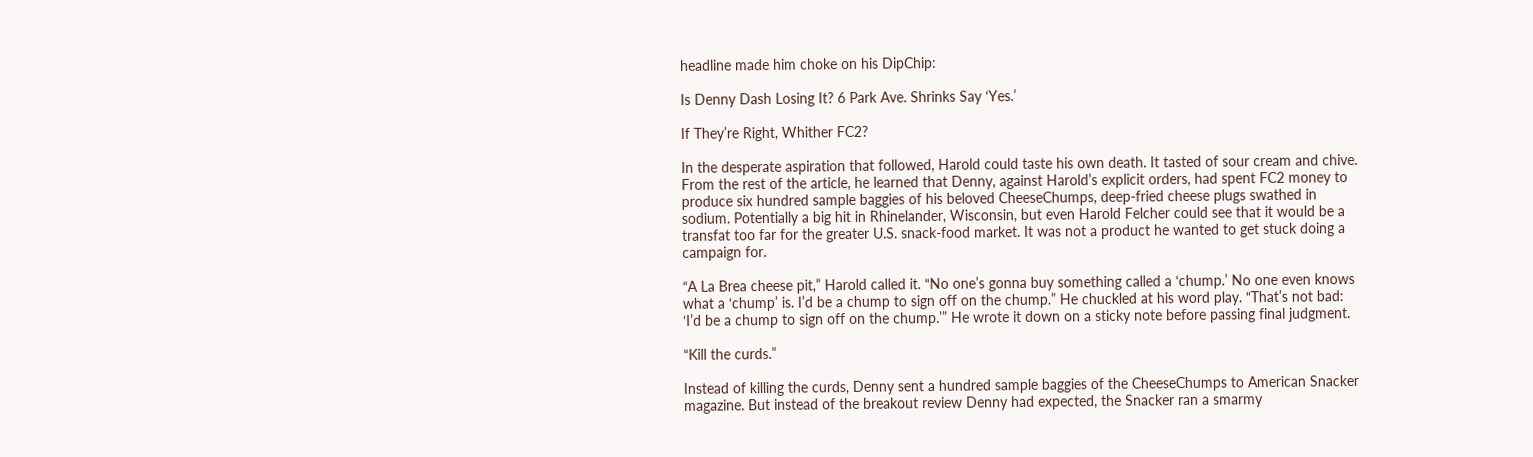headline made him choke on his DipChip:

Is Denny Dash Losing It? 6 Park Ave. Shrinks Say ‘Yes.’

If They’re Right, Whither FC2?

In the desperate aspiration that followed, Harold could taste his own death. It tasted of sour cream and chive. From the rest of the article, he learned that Denny, against Harold’s explicit orders, had spent FC2 money to produce six hundred sample baggies of his beloved CheeseChumps, deep-fried cheese plugs swathed in sodium. Potentially a big hit in Rhinelander, Wisconsin, but even Harold Felcher could see that it would be a transfat too far for the greater U.S. snack-food market. It was not a product he wanted to get stuck doing a campaign for.

“A La Brea cheese pit,” Harold called it. “No one’s gonna buy something called a ‘chump.’ No one even knows what a ‘chump’ is. I’d be a chump to sign off on the chump.” He chuckled at his word play. “That’s not bad: ‘I’d be a chump to sign off on the chump.’” He wrote it down on a sticky note before passing final judgment.

“Kill the curds.”

Instead of killing the curds, Denny sent a hundred sample baggies of the CheeseChumps to American Snacker magazine. But instead of the breakout review Denny had expected, the Snacker ran a smarmy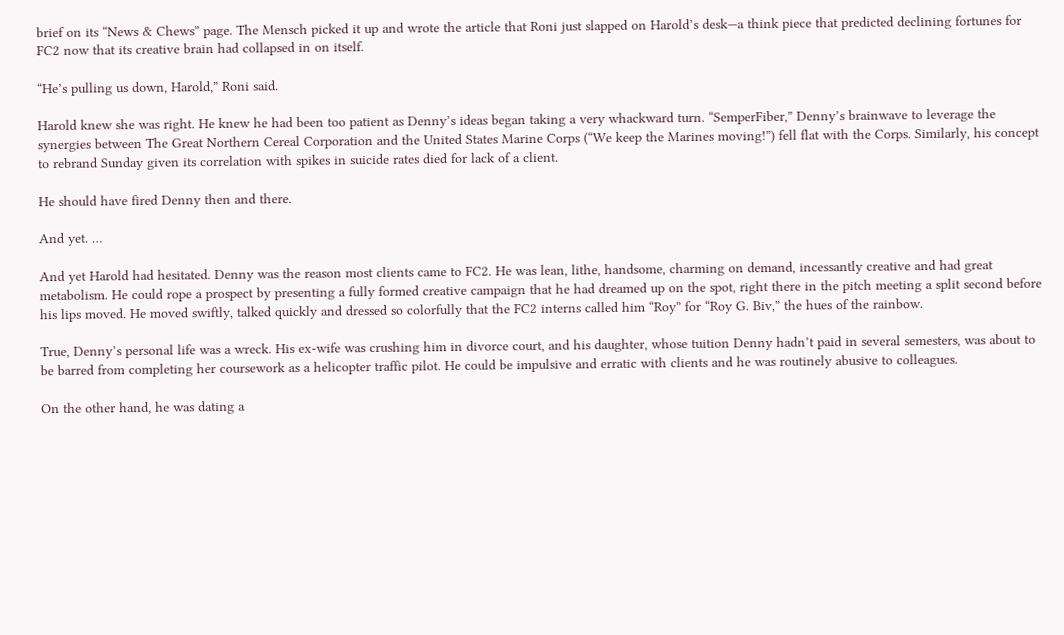brief on its “News & Chews” page. The Mensch picked it up and wrote the article that Roni just slapped on Harold’s desk—a think piece that predicted declining fortunes for FC2 now that its creative brain had collapsed in on itself.

“He’s pulling us down, Harold,” Roni said.

Harold knew she was right. He knew he had been too patient as Denny’s ideas began taking a very whackward turn. “SemperFiber,” Denny’s brainwave to leverage the synergies between The Great Northern Cereal Corporation and the United States Marine Corps (“We keep the Marines moving!”) fell flat with the Corps. Similarly, his concept to rebrand Sunday given its correlation with spikes in suicide rates died for lack of a client.

He should have fired Denny then and there.

And yet. …

And yet Harold had hesitated. Denny was the reason most clients came to FC2. He was lean, lithe, handsome, charming on demand, incessantly creative and had great metabolism. He could rope a prospect by presenting a fully formed creative campaign that he had dreamed up on the spot, right there in the pitch meeting a split second before his lips moved. He moved swiftly, talked quickly and dressed so colorfully that the FC2 interns called him “Roy” for “Roy G. Biv,” the hues of the rainbow.

True, Denny’s personal life was a wreck. His ex-wife was crushing him in divorce court, and his daughter, whose tuition Denny hadn’t paid in several semesters, was about to be barred from completing her coursework as a helicopter traffic pilot. He could be impulsive and erratic with clients and he was routinely abusive to colleagues.

On the other hand, he was dating a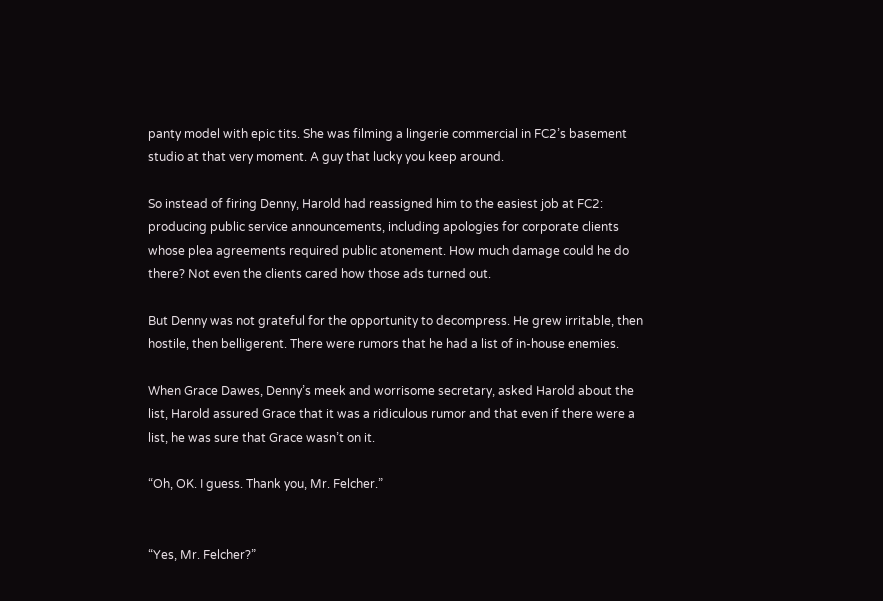panty model with epic tits. She was filming a lingerie commercial in FC2’s basement studio at that very moment. A guy that lucky you keep around.

So instead of firing Denny, Harold had reassigned him to the easiest job at FC2: producing public service announcements, including apologies for corporate clients whose plea agreements required public atonement. How much damage could he do there? Not even the clients cared how those ads turned out.

But Denny was not grateful for the opportunity to decompress. He grew irritable, then hostile, then belligerent. There were rumors that he had a list of in-house enemies.

When Grace Dawes, Denny’s meek and worrisome secretary, asked Harold about the list, Harold assured Grace that it was a ridiculous rumor and that even if there were a list, he was sure that Grace wasn’t on it.

“Oh, OK. I guess. Thank you, Mr. Felcher.”


“Yes, Mr. Felcher?”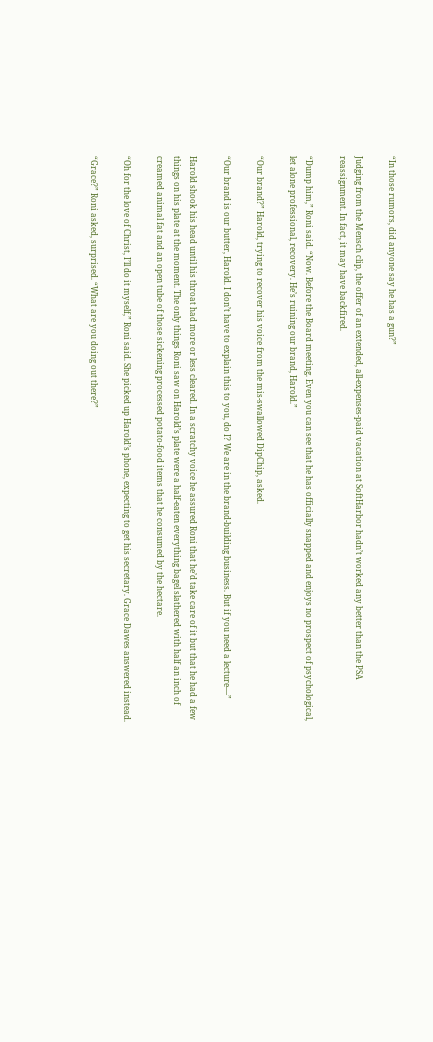“In those rumors, did anyone say he has a gun?”

Judging from the Mensch clip, the offer of an extended, all-expenses-paid vacation at SoftHarbor hadn’t worked any better than the PSA reassignment. In fact, it may have backfired.

“Dump him,” Roni said. “Now. Before the Board meeting. Even you can see that he has officially snapped and enjoys no prospect of psychological, let alone professional, recovery. He’s ruining our brand, Harold.”

“Our brand?” Harold, trying to recover his voice from the mis-swallowed DipChip, asked.

“Our brand is our butter, Harold. I don’t have to explain this to you, do I? We are in the brand-building business. But if you need a lecture—”

Harold shook his head until his throat had more or less cleared. In a scratchy voice he assured Roni that he’d take care of it but that he had a few things on his plate at the moment. The only things Roni saw on Harold’s plate were a half-eaten everything bagel slathered with half an inch of creamed animal fat and an open tube of those sickening processed potato-food items that he consumed by the hectare.

“Oh for the love of Christ, I’ll do it myself,” Roni said. She picked up Harold’s phone, expecting to get his secretary. Grace Dawes answered instead.

“Grace?” Roni asked, surprised. “What are you doing out there?”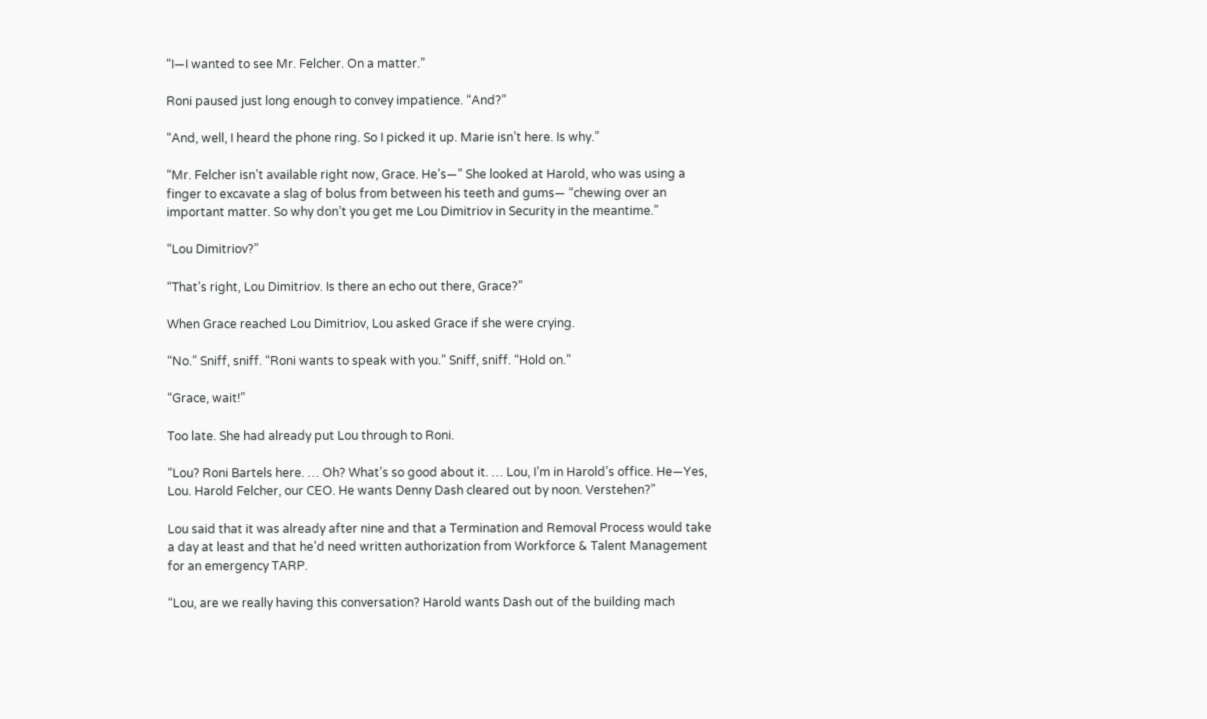“I—I wanted to see Mr. Felcher. On a matter.”

Roni paused just long enough to convey impatience. “And?”

“And, well, I heard the phone ring. So I picked it up. Marie isn’t here. Is why.”

“Mr. Felcher isn’t available right now, Grace. He’s—” She looked at Harold, who was using a finger to excavate a slag of bolus from between his teeth and gums— “chewing over an important matter. So why don’t you get me Lou Dimitriov in Security in the meantime.”

“Lou Dimitriov?”

“That’s right, Lou Dimitriov. Is there an echo out there, Grace?”

When Grace reached Lou Dimitriov, Lou asked Grace if she were crying.

“No.” Sniff, sniff. “Roni wants to speak with you.” Sniff, sniff. “Hold on.”

“Grace, wait!”

Too late. She had already put Lou through to Roni.

“Lou? Roni Bartels here. … Oh? What’s so good about it. … Lou, I’m in Harold’s office. He—Yes, Lou. Harold Felcher, our CEO. He wants Denny Dash cleared out by noon. Verstehen?”

Lou said that it was already after nine and that a Termination and Removal Process would take a day at least and that he’d need written authorization from Workforce & Talent Management for an emergency TARP.

“Lou, are we really having this conversation? Harold wants Dash out of the building mach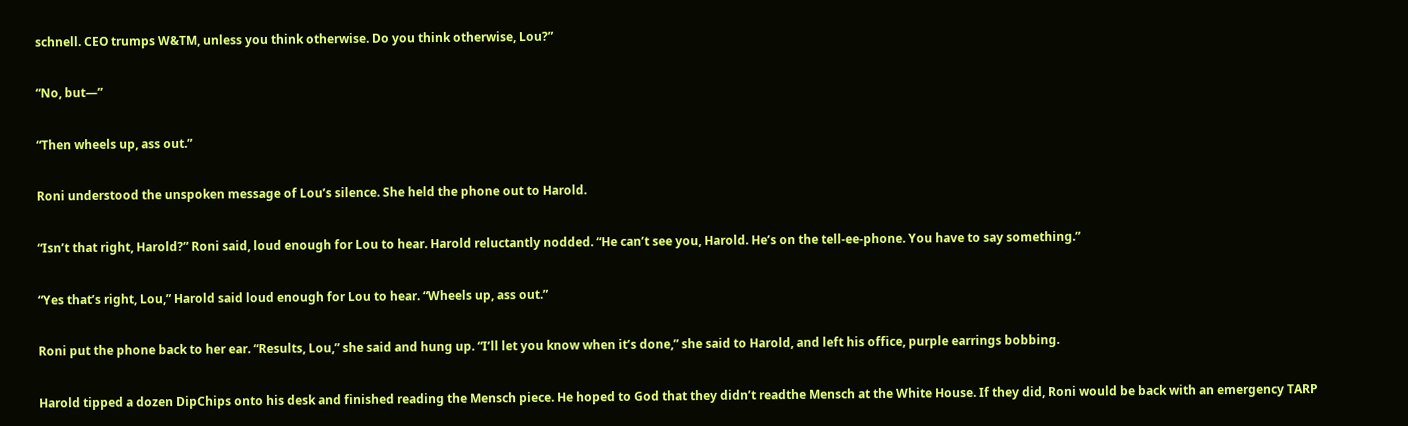schnell. CEO trumps W&TM, unless you think otherwise. Do you think otherwise, Lou?”

“No, but—”

“Then wheels up, ass out.”

Roni understood the unspoken message of Lou’s silence. She held the phone out to Harold.

“Isn’t that right, Harold?” Roni said, loud enough for Lou to hear. Harold reluctantly nodded. “He can’t see you, Harold. He’s on the tell-ee-phone. You have to say something.”

“Yes that’s right, Lou,” Harold said loud enough for Lou to hear. “Wheels up, ass out.”

Roni put the phone back to her ear. “Results, Lou,” she said and hung up. “I’ll let you know when it’s done,” she said to Harold, and left his office, purple earrings bobbing.

Harold tipped a dozen DipChips onto his desk and finished reading the Mensch piece. He hoped to God that they didn’t readthe Mensch at the White House. If they did, Roni would be back with an emergency TARP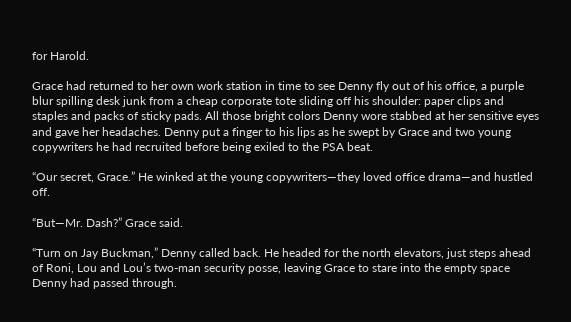for Harold.

Grace had returned to her own work station in time to see Denny fly out of his office, a purple blur spilling desk junk from a cheap corporate tote sliding off his shoulder: paper clips and staples and packs of sticky pads. All those bright colors Denny wore stabbed at her sensitive eyes and gave her headaches. Denny put a finger to his lips as he swept by Grace and two young copywriters he had recruited before being exiled to the PSA beat.

“Our secret, Grace.” He winked at the young copywriters—they loved office drama—and hustled off.

“But—Mr. Dash?” Grace said.

“Turn on Jay Buckman,” Denny called back. He headed for the north elevators, just steps ahead of Roni, Lou and Lou’s two-man security posse, leaving Grace to stare into the empty space Denny had passed through.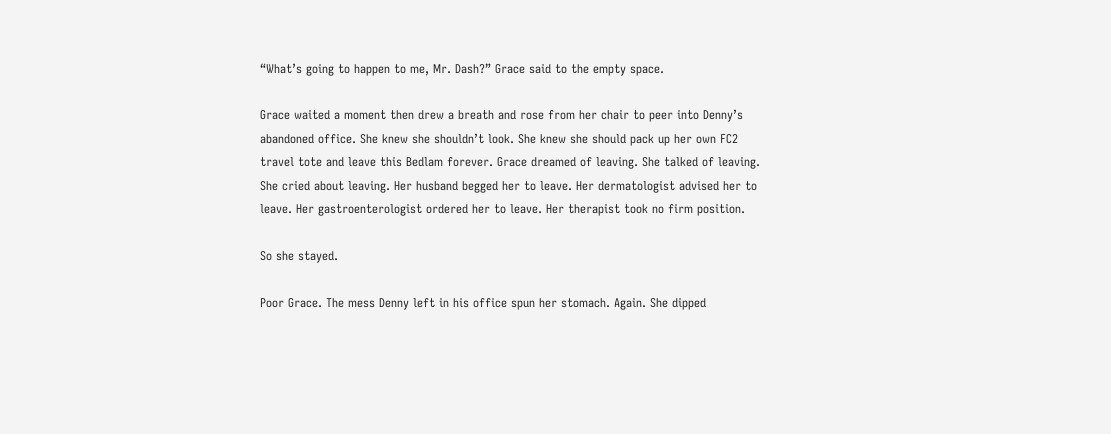“What’s going to happen to me, Mr. Dash?” Grace said to the empty space.

Grace waited a moment then drew a breath and rose from her chair to peer into Denny’s abandoned office. She knew she shouldn’t look. She knew she should pack up her own FC2 travel tote and leave this Bedlam forever. Grace dreamed of leaving. She talked of leaving. She cried about leaving. Her husband begged her to leave. Her dermatologist advised her to leave. Her gastroenterologist ordered her to leave. Her therapist took no firm position.

So she stayed.

Poor Grace. The mess Denny left in his office spun her stomach. Again. She dipped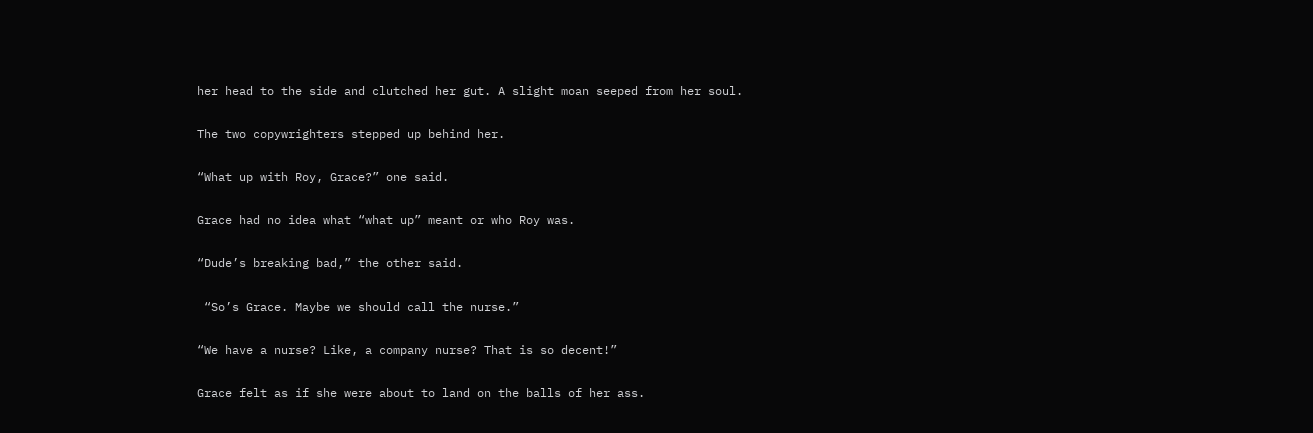her head to the side and clutched her gut. A slight moan seeped from her soul.

The two copywrighters stepped up behind her.

“What up with Roy, Grace?” one said.

Grace had no idea what “what up” meant or who Roy was.

“Dude’s breaking bad,” the other said.

 “So’s Grace. Maybe we should call the nurse.”

“We have a nurse? Like, a company nurse? That is so decent!”

Grace felt as if she were about to land on the balls of her ass.